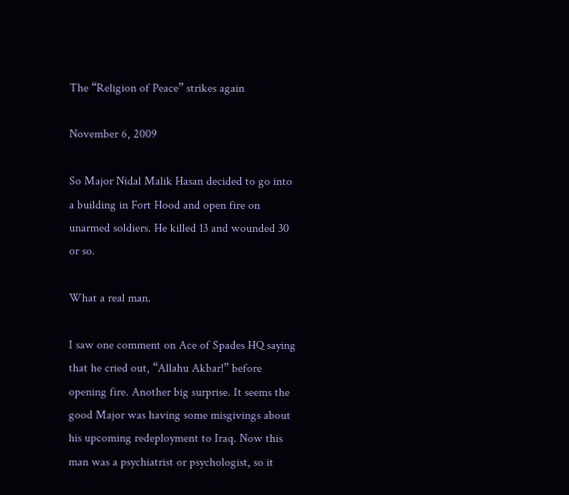The “Religion of Peace” strikes again

November 6, 2009

So Major Nidal Malik Hasan decided to go into a building in Fort Hood and open fire on unarmed soldiers. He killed 13 and wounded 30 or so.

What a real man.

I saw one comment on Ace of Spades HQ saying that he cried out, “Allahu Akbar!” before opening fire. Another big surprise. It seems the good Major was having some misgivings about his upcoming redeployment to Iraq. Now this man was a psychiatrist or psychologist, so it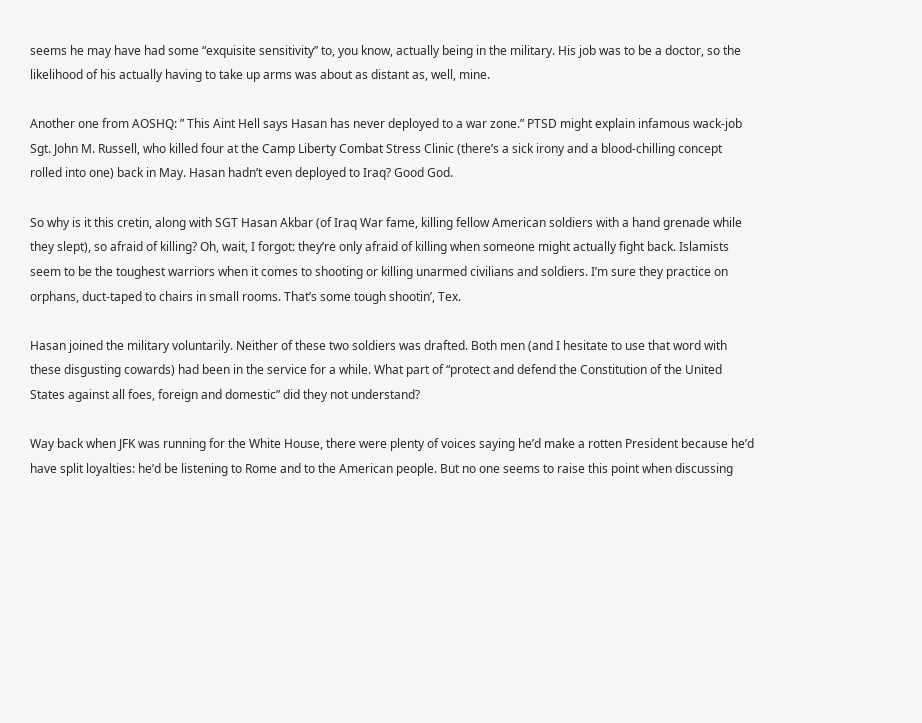seems he may have had some “exquisite sensitivity” to, you know, actually being in the military. His job was to be a doctor, so the likelihood of his actually having to take up arms was about as distant as, well, mine.

Another one from AOSHQ: ” This Aint Hell says Hasan has never deployed to a war zone.” PTSD might explain infamous wack-job Sgt. John M. Russell, who killed four at the Camp Liberty Combat Stress Clinic (there’s a sick irony and a blood-chilling concept rolled into one) back in May. Hasan hadn’t even deployed to Iraq? Good God.

So why is it this cretin, along with SGT Hasan Akbar (of Iraq War fame, killing fellow American soldiers with a hand grenade while they slept), so afraid of killing? Oh, wait, I forgot: they’re only afraid of killing when someone might actually fight back. Islamists seem to be the toughest warriors when it comes to shooting or killing unarmed civilians and soldiers. I’m sure they practice on orphans, duct-taped to chairs in small rooms. That’s some tough shootin’, Tex.

Hasan joined the military voluntarily. Neither of these two soldiers was drafted. Both men (and I hesitate to use that word with these disgusting cowards) had been in the service for a while. What part of “protect and defend the Constitution of the United States against all foes, foreign and domestic” did they not understand?

Way back when JFK was running for the White House, there were plenty of voices saying he’d make a rotten President because he’d have split loyalties: he’d be listening to Rome and to the American people. But no one seems to raise this point when discussing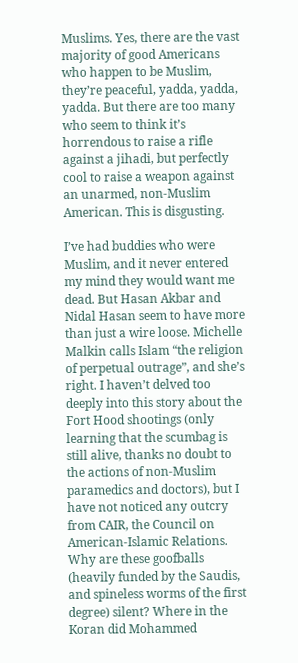Muslims. Yes, there are the vast majority of good Americans who happen to be Muslim, they’re peaceful, yadda, yadda, yadda. But there are too many who seem to think it’s horrendous to raise a rifle against a jihadi, but perfectly cool to raise a weapon against an unarmed, non-Muslim American. This is disgusting.

I’ve had buddies who were Muslim, and it never entered my mind they would want me dead. But Hasan Akbar and Nidal Hasan seem to have more than just a wire loose. Michelle Malkin calls Islam “the religion of perpetual outrage”, and she’s right. I haven’t delved too deeply into this story about the Fort Hood shootings (only learning that the scumbag is still alive, thanks no doubt to the actions of non-Muslim paramedics and doctors), but I have not noticed any outcry from CAIR, the Council on American-Islamic Relations. Why are these goofballs (heavily funded by the Saudis, and spineless worms of the first degree) silent? Where in the Koran did Mohammed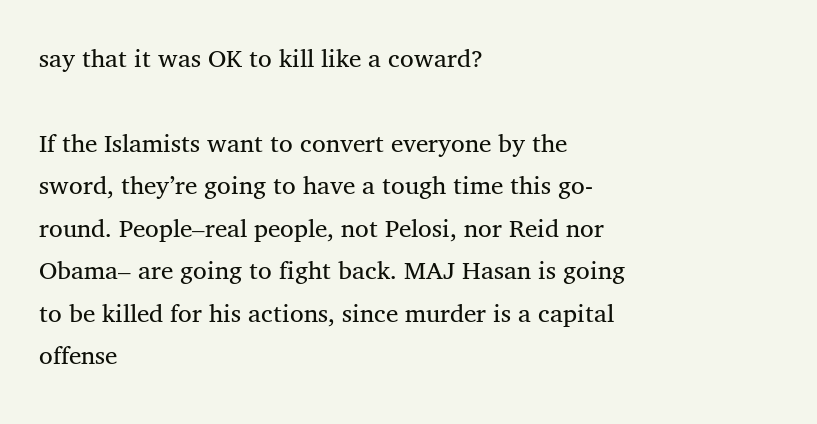say that it was OK to kill like a coward?

If the Islamists want to convert everyone by the sword, they’re going to have a tough time this go-round. People–real people, not Pelosi, nor Reid nor Obama– are going to fight back. MAJ Hasan is going to be killed for his actions, since murder is a capital offense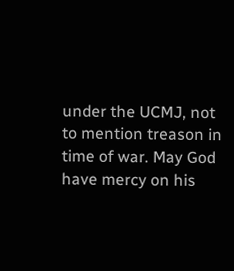under the UCMJ, not to mention treason in time of war. May God have mercy on his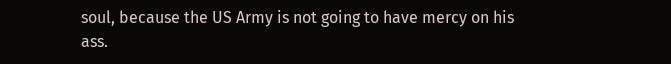soul, because the US Army is not going to have mercy on his ass.